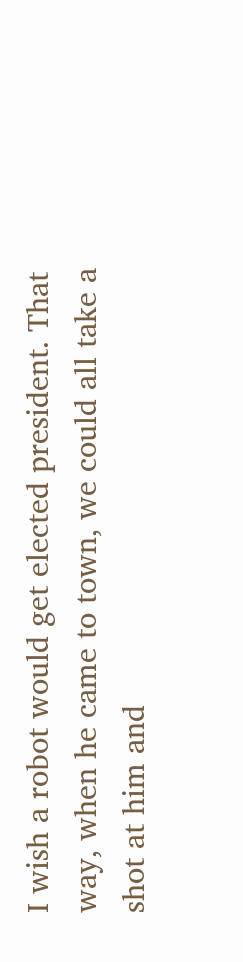I wish a robot would get elected president. That way, when he came to town, we could all take a shot at him and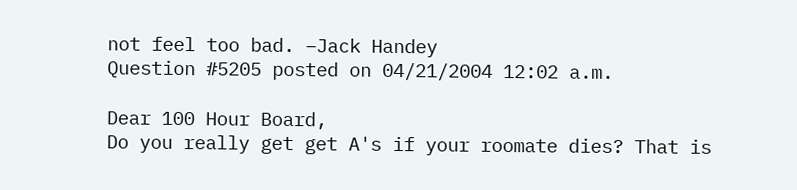not feel too bad. –Jack Handey
Question #5205 posted on 04/21/2004 12:02 a.m.

Dear 100 Hour Board,
Do you really get get A's if your roomate dies? That is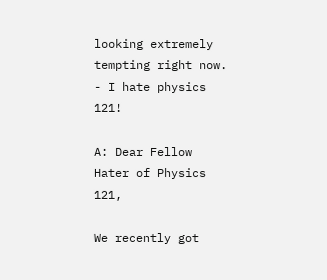looking extremely tempting right now.
- I hate physics 121!

A: Dear Fellow Hater of Physics 121,

We recently got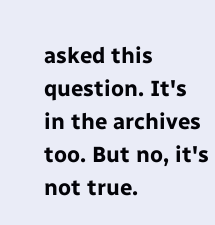asked this question. It's in the archives too. But no, it's not true.